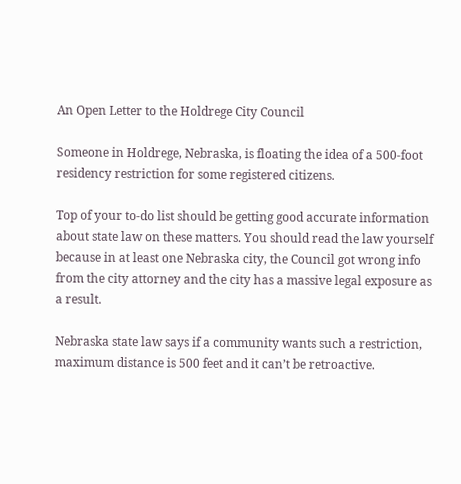An Open Letter to the Holdrege City Council

Someone in Holdrege, Nebraska, is floating the idea of a 500-foot residency restriction for some registered citizens.

Top of your to-do list should be getting good accurate information about state law on these matters. You should read the law yourself because in at least one Nebraska city, the Council got wrong info from the city attorney and the city has a massive legal exposure as a result.

Nebraska state law says if a community wants such a restriction, maximum distance is 500 feet and it can’t be retroactive.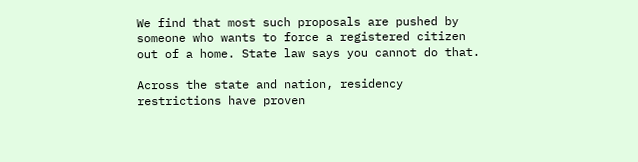We find that most such proposals are pushed by someone who wants to force a registered citizen out of a home. State law says you cannot do that.

Across the state and nation, residency restrictions have proven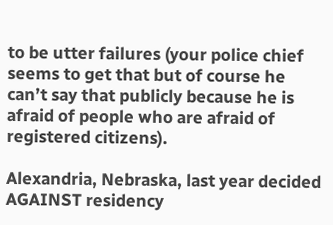to be utter failures (your police chief seems to get that but of course he can’t say that publicly because he is afraid of people who are afraid of registered citizens).

Alexandria, Nebraska, last year decided AGAINST residency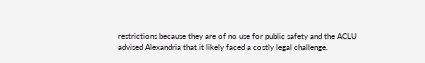restrictions because they are of no use for public safety and the ACLU advised Alexandria that it likely faced a costly legal challenge.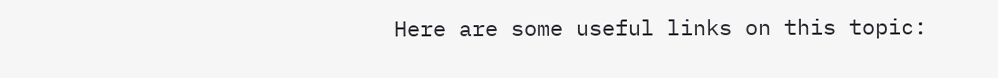Here are some useful links on this topic: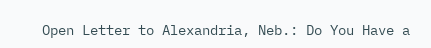Open Letter to Alexandria, Neb.: Do You Have a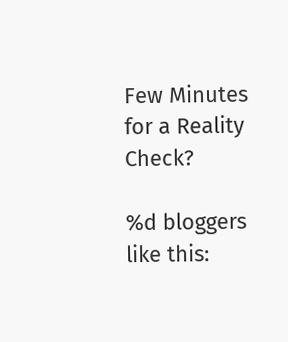Few Minutes for a Reality Check?

%d bloggers like this: